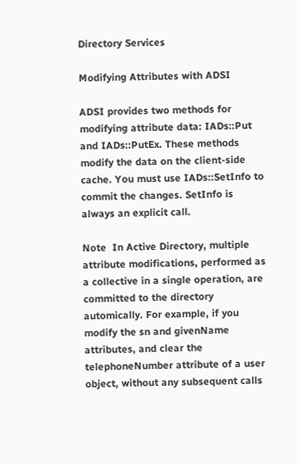Directory Services

Modifying Attributes with ADSI

ADSI provides two methods for modifying attribute data: IADs::Put and IADs::PutEx. These methods modify the data on the client-side cache. You must use IADs::SetInfo to commit the changes. SetInfo is always an explicit call.

Note  In Active Directory, multiple attribute modifications, performed as a collective in a single operation, are committed to the directory automically. For example, if you modify the sn and givenName attributes, and clear the telephoneNumber attribute of a user object, without any subsequent calls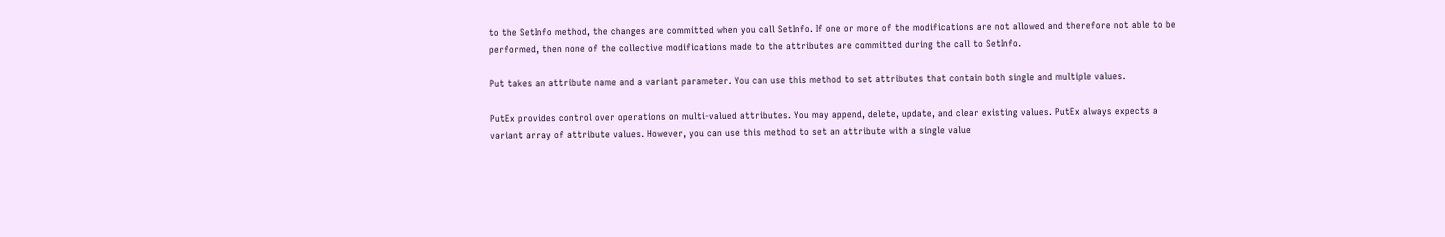to the SetInfo method, the changes are committed when you call SetInfo. If one or more of the modifications are not allowed and therefore not able to be performed, then none of the collective modifications made to the attributes are committed during the call to SetInfo.

Put takes an attribute name and a variant parameter. You can use this method to set attributes that contain both single and multiple values.

PutEx provides control over operations on multi-valued attributes. You may append, delete, update, and clear existing values. PutEx always expects a variant array of attribute values. However, you can use this method to set an attribute with a single value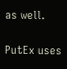as well.

PutEx uses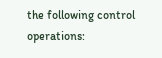the following control operations: